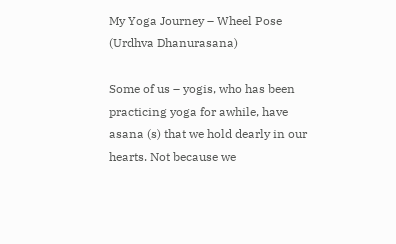My Yoga Journey – Wheel Pose (Urdhva Dhanurasana)

Some of us – yogis, who has been practicing yoga for awhile, have asana (s) that we hold dearly in our hearts. Not because we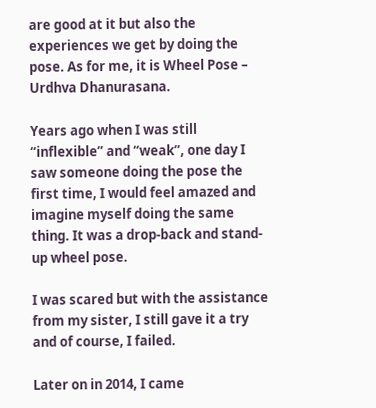are good at it but also the experiences we get by doing the pose. As for me, it is Wheel Pose – Urdhva Dhanurasana.

Years ago when I was still “inflexible” and “weak”, one day I saw someone doing the pose the first time, I would feel amazed and imagine myself doing the same thing. It was a drop-back and stand-up wheel pose.

I was scared but with the assistance from my sister, I still gave it a try and of course, I failed.

Later on in 2014, I came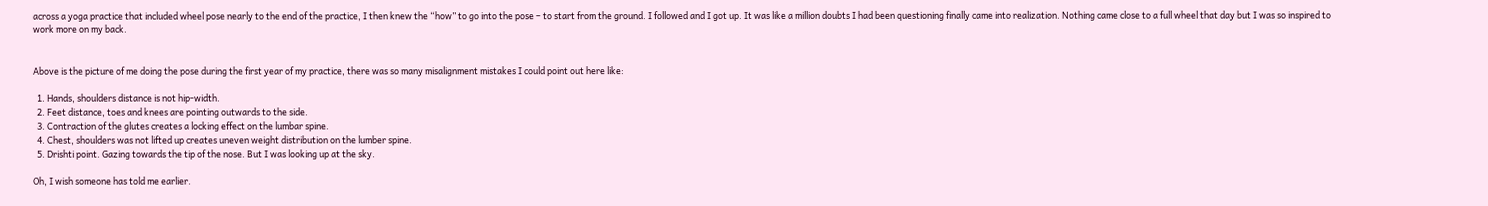across a yoga practice that included wheel pose nearly to the end of the practice, I then knew the “how” to go into the pose – to start from the ground. I followed and I got up. It was like a million doubts I had been questioning finally came into realization. Nothing came close to a full wheel that day but I was so inspired to work more on my back.


Above is the picture of me doing the pose during the first year of my practice, there was so many misalignment mistakes I could point out here like:

  1. Hands, shoulders distance is not hip-width.
  2. Feet distance, toes and knees are pointing outwards to the side.
  3. Contraction of the glutes creates a locking effect on the lumbar spine.
  4. Chest, shoulders was not lifted up creates uneven weight distribution on the lumber spine.
  5. Drishti point. Gazing towards the tip of the nose. But I was looking up at the sky.

Oh, I wish someone has told me earlier.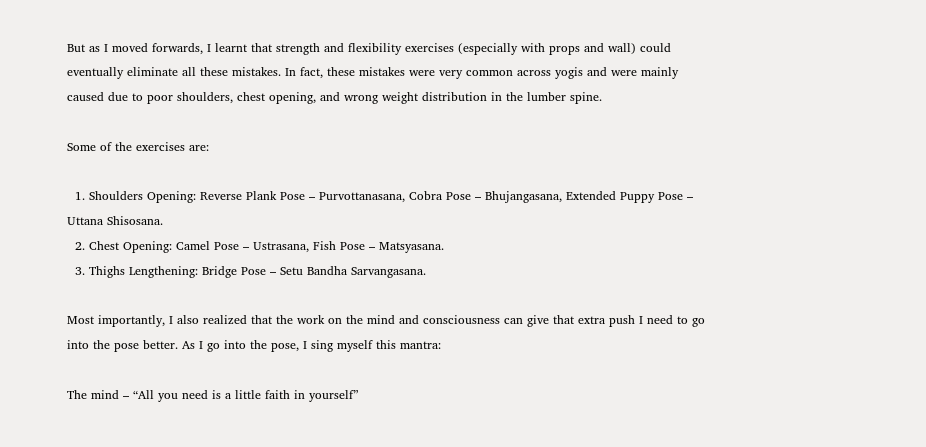But as I moved forwards, I learnt that strength and flexibility exercises (especially with props and wall) could eventually eliminate all these mistakes. In fact, these mistakes were very common across yogis and were mainly caused due to poor shoulders, chest opening, and wrong weight distribution in the lumber spine.

Some of the exercises are:

  1. Shoulders Opening: Reverse Plank Pose – Purvottanasana, Cobra Pose – Bhujangasana, Extended Puppy Pose – Uttana Shisosana.
  2. Chest Opening: Camel Pose – Ustrasana, Fish Pose – Matsyasana.
  3. Thighs Lengthening: Bridge Pose – Setu Bandha Sarvangasana.

Most importantly, I also realized that the work on the mind and consciousness can give that extra push I need to go into the pose better. As I go into the pose, I sing myself this mantra:

The mind – “All you need is a little faith in yourself”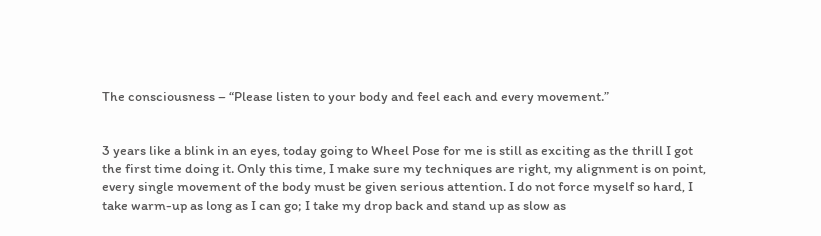The consciousness – “Please listen to your body and feel each and every movement.”


3 years like a blink in an eyes, today going to Wheel Pose for me is still as exciting as the thrill I got the first time doing it. Only this time, I make sure my techniques are right, my alignment is on point, every single movement of the body must be given serious attention. I do not force myself so hard, I take warm-up as long as I can go; I take my drop back and stand up as slow as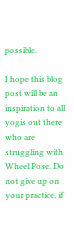possible.

I hope this blog post will be an inspiration to all yogis out there who are struggling with Wheel Pose. Do not give up on your practice, if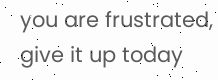you are frustrated, give it up today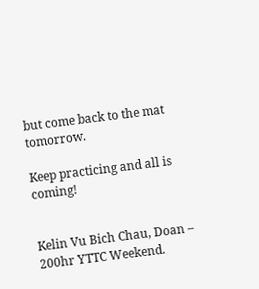but come back to the mat tomorrow.

Keep practicing and all is coming!


Kelin Vu Bich Chau, Doan – 200hr YTTC Weekend.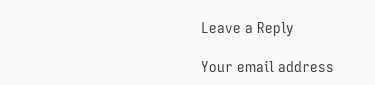Leave a Reply

Your email address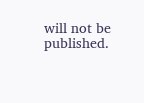will not be published.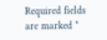Required fields are marked *